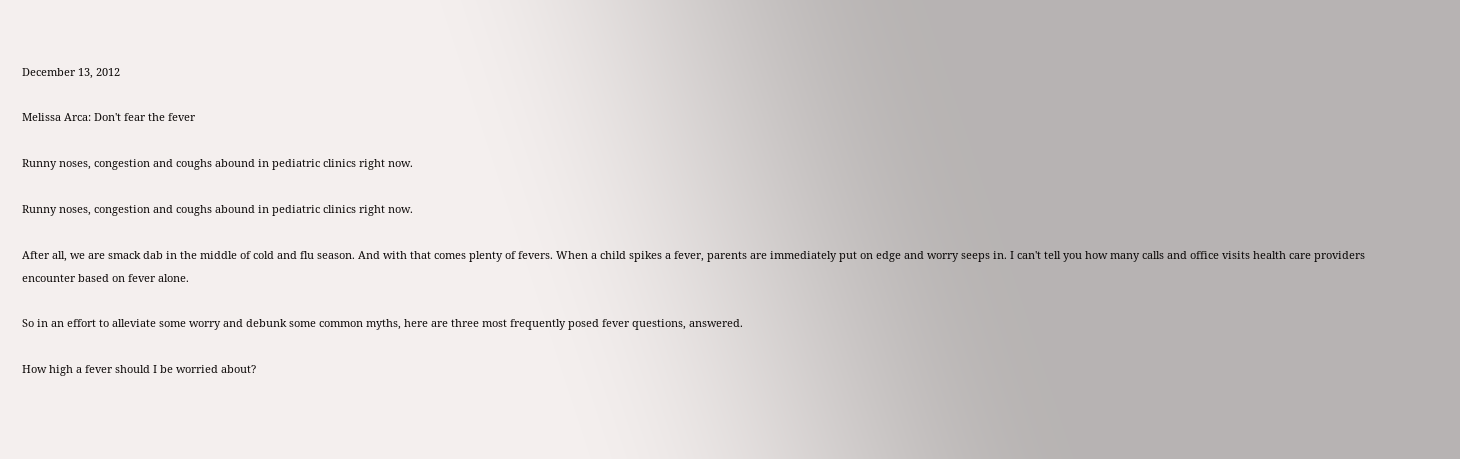December 13, 2012

Melissa Arca: Don't fear the fever

Runny noses, congestion and coughs abound in pediatric clinics right now.

Runny noses, congestion and coughs abound in pediatric clinics right now.

After all, we are smack dab in the middle of cold and flu season. And with that comes plenty of fevers. When a child spikes a fever, parents are immediately put on edge and worry seeps in. I can't tell you how many calls and office visits health care providers encounter based on fever alone.

So in an effort to alleviate some worry and debunk some common myths, here are three most frequently posed fever questions, answered.

How high a fever should I be worried about?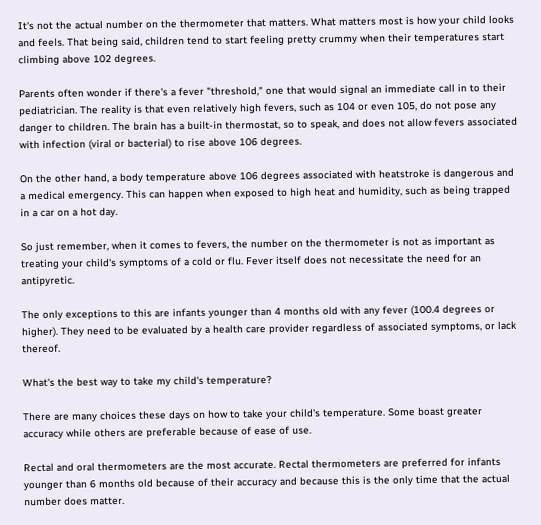It's not the actual number on the thermometer that matters. What matters most is how your child looks and feels. That being said, children tend to start feeling pretty crummy when their temperatures start climbing above 102 degrees.

Parents often wonder if there's a fever "threshold," one that would signal an immediate call in to their pediatrician. The reality is that even relatively high fevers, such as 104 or even 105, do not pose any danger to children. The brain has a built-in thermostat, so to speak, and does not allow fevers associated with infection (viral or bacterial) to rise above 106 degrees.

On the other hand, a body temperature above 106 degrees associated with heatstroke is dangerous and a medical emergency. This can happen when exposed to high heat and humidity, such as being trapped in a car on a hot day.

So just remember, when it comes to fevers, the number on the thermometer is not as important as treating your child's symptoms of a cold or flu. Fever itself does not necessitate the need for an antipyretic.

The only exceptions to this are infants younger than 4 months old with any fever (100.4 degrees or higher). They need to be evaluated by a health care provider regardless of associated symptoms, or lack thereof.

What's the best way to take my child's temperature?

There are many choices these days on how to take your child's temperature. Some boast greater accuracy while others are preferable because of ease of use.

Rectal and oral thermometers are the most accurate. Rectal thermometers are preferred for infants younger than 6 months old because of their accuracy and because this is the only time that the actual number does matter.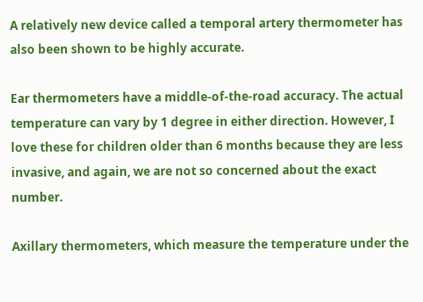A relatively new device called a temporal artery thermometer has also been shown to be highly accurate.

Ear thermometers have a middle-of-the-road accuracy. The actual temperature can vary by 1 degree in either direction. However, I love these for children older than 6 months because they are less invasive, and again, we are not so concerned about the exact number.

Axillary thermometers, which measure the temperature under the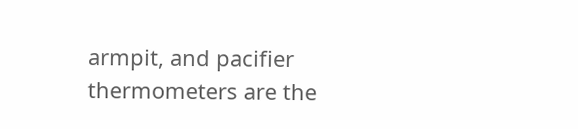armpit, and pacifier thermometers are the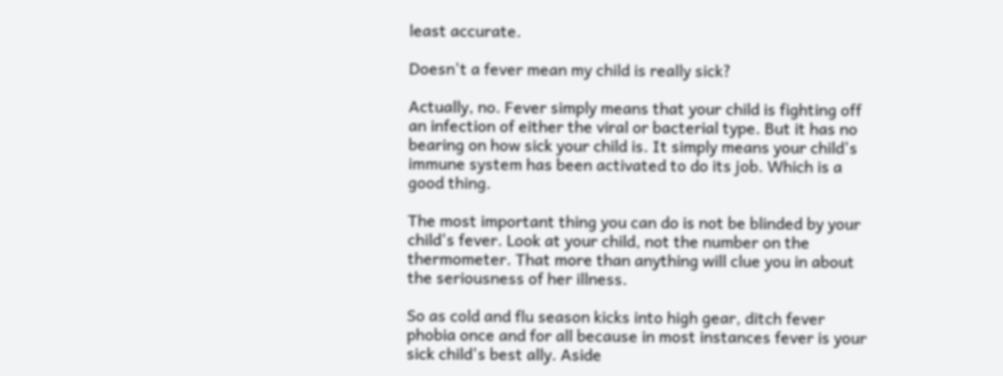least accurate.

Doesn't a fever mean my child is really sick?

Actually, no. Fever simply means that your child is fighting off an infection of either the viral or bacterial type. But it has no bearing on how sick your child is. It simply means your child's immune system has been activated to do its job. Which is a good thing.

The most important thing you can do is not be blinded by your child's fever. Look at your child, not the number on the thermometer. That more than anything will clue you in about the seriousness of her illness.

So as cold and flu season kicks into high gear, ditch fever phobia once and for all because in most instances fever is your sick child's best ally. Aside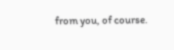from you, of course.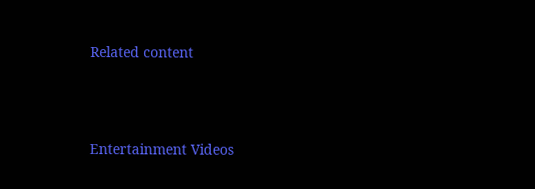Related content




Entertainment Videos